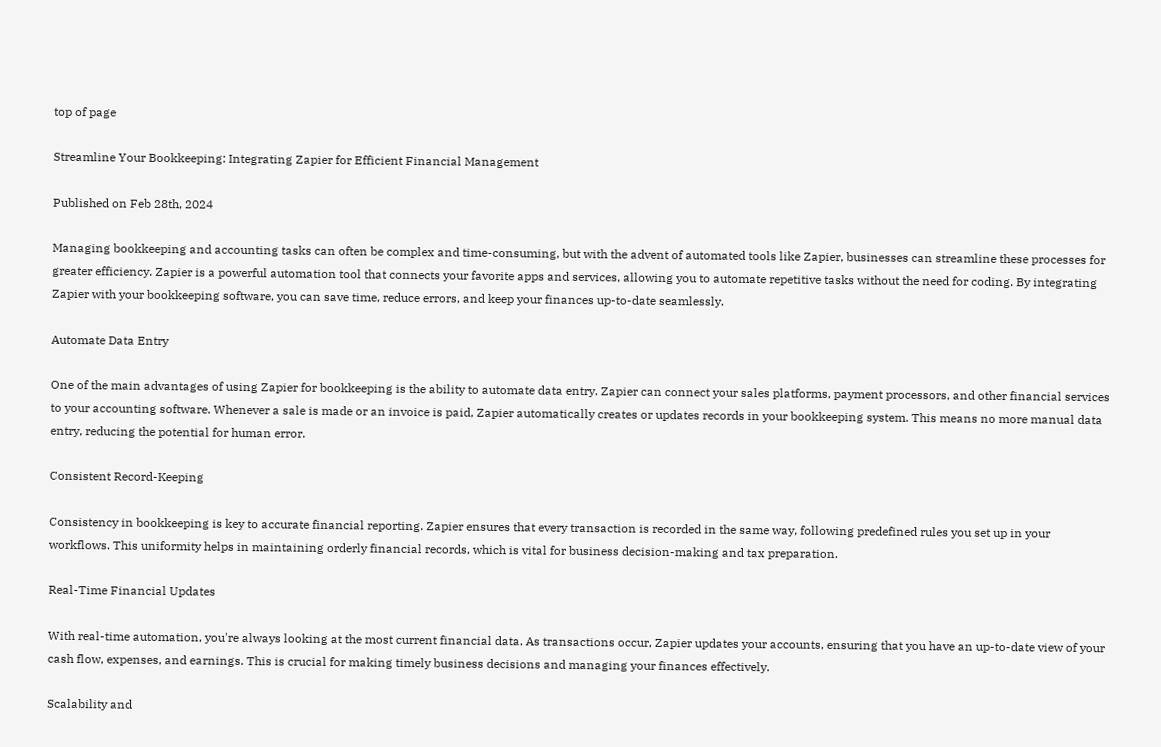top of page

Streamline Your Bookkeeping: Integrating Zapier for Efficient Financial Management

Published on Feb 28th, 2024

Managing bookkeeping and accounting tasks can often be complex and time-consuming, but with the advent of automated tools like Zapier, businesses can streamline these processes for greater efficiency. Zapier is a powerful automation tool that connects your favorite apps and services, allowing you to automate repetitive tasks without the need for coding. By integrating Zapier with your bookkeeping software, you can save time, reduce errors, and keep your finances up-to-date seamlessly.

Automate Data Entry

One of the main advantages of using Zapier for bookkeeping is the ability to automate data entry. Zapier can connect your sales platforms, payment processors, and other financial services to your accounting software. Whenever a sale is made or an invoice is paid, Zapier automatically creates or updates records in your bookkeeping system. This means no more manual data entry, reducing the potential for human error.

Consistent Record-Keeping

Consistency in bookkeeping is key to accurate financial reporting. Zapier ensures that every transaction is recorded in the same way, following predefined rules you set up in your workflows. This uniformity helps in maintaining orderly financial records, which is vital for business decision-making and tax preparation.

Real-Time Financial Updates

With real-time automation, you're always looking at the most current financial data. As transactions occur, Zapier updates your accounts, ensuring that you have an up-to-date view of your cash flow, expenses, and earnings. This is crucial for making timely business decisions and managing your finances effectively.

Scalability and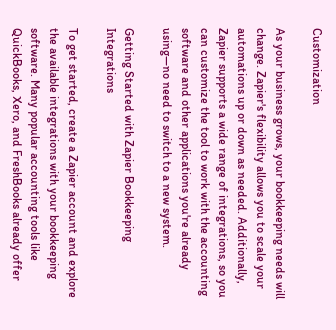Customization

As your business grows, your bookkeeping needs will change. Zapier's flexibility allows you to scale your automations up or down as needed. Additionally, Zapier supports a wide range of integrations, so you can customize the tool to work with the accounting software and other applications you're already using—no need to switch to a new system.

Getting Started with Zapier Bookkeeping Integrations

To get started, create a Zapier account and explore the available integrations with your bookkeeping software. Many popular accounting tools like QuickBooks, Xero, and FreshBooks already offer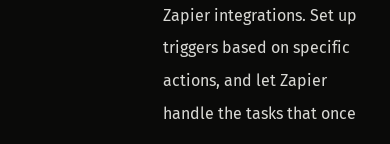Zapier integrations. Set up triggers based on specific actions, and let Zapier handle the tasks that once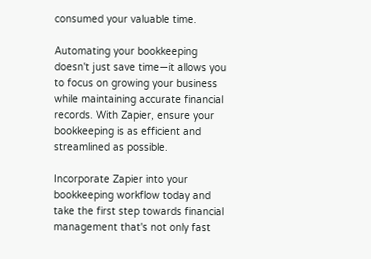consumed your valuable time.

Automating your bookkeeping doesn't just save time—it allows you to focus on growing your business while maintaining accurate financial records. With Zapier, ensure your bookkeeping is as efficient and streamlined as possible.

Incorporate Zapier into your bookkeeping workflow today and take the first step towards financial management that's not only fast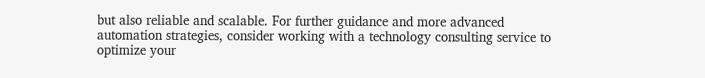but also reliable and scalable. For further guidance and more advanced automation strategies, consider working with a technology consulting service to optimize your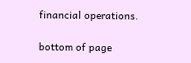financial operations.

bottom of page